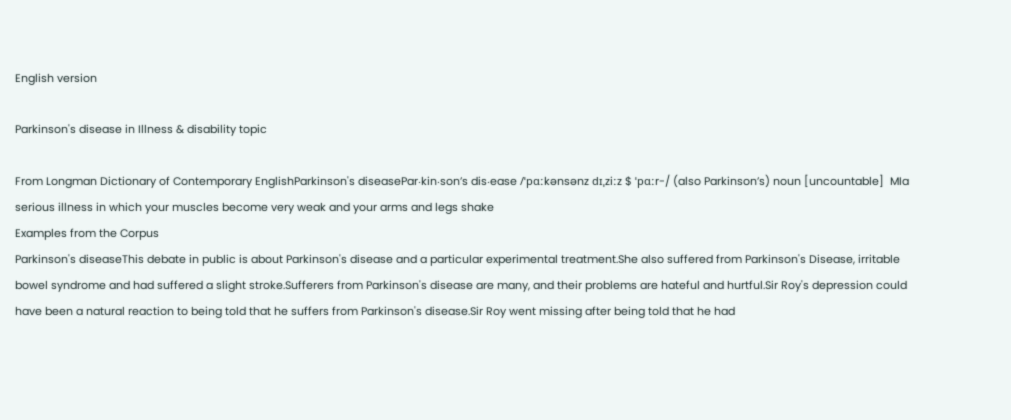English version

Parkinson's disease in Illness & disability topic

From Longman Dictionary of Contemporary EnglishParkinson's diseasePar‧kin‧son’s dis‧ease /ˈpɑːkənsənz dɪˌziːz $ ˈpɑːr-/ (also Parkinson’s) noun [uncountable]  MIa serious illness in which your muscles become very weak and your arms and legs shake
Examples from the Corpus
Parkinson's diseaseThis debate in public is about Parkinson's disease and a particular experimental treatment.She also suffered from Parkinson's Disease, irritable bowel syndrome and had suffered a slight stroke.Sufferers from Parkinson's disease are many, and their problems are hateful and hurtful.Sir Roy's depression could have been a natural reaction to being told that he suffers from Parkinson's disease.Sir Roy went missing after being told that he had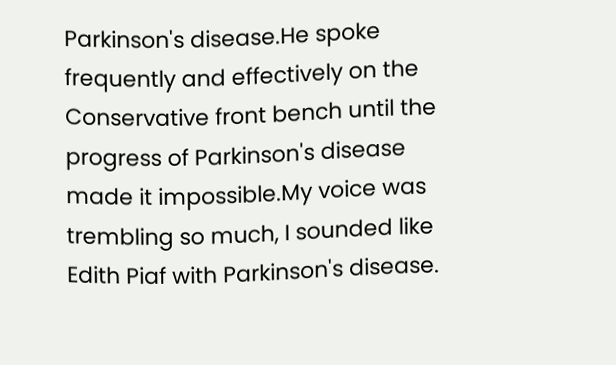Parkinson's disease.He spoke frequently and effectively on the Conservative front bench until the progress of Parkinson's disease made it impossible.My voice was trembling so much, I sounded like Edith Piaf with Parkinson's disease.